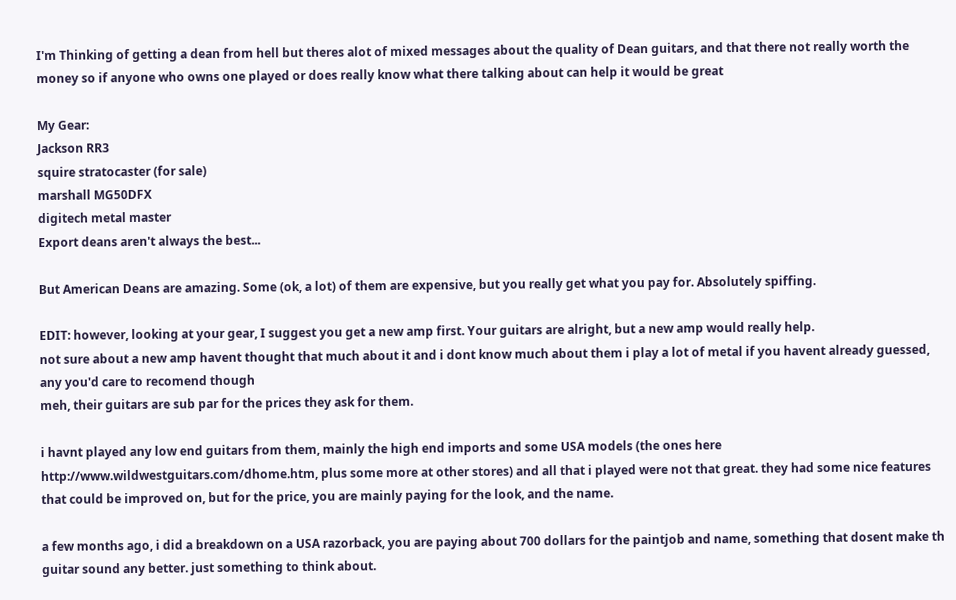I'm Thinking of getting a dean from hell but theres alot of mixed messages about the quality of Dean guitars, and that there not really worth the money so if anyone who owns one played or does really know what there talking about can help it would be great

My Gear:
Jackson RR3
squire stratocaster (for sale)
marshall MG50DFX
digitech metal master
Export deans aren't always the best...

But American Deans are amazing. Some (ok, a lot) of them are expensive, but you really get what you pay for. Absolutely spiffing.

EDIT: however, looking at your gear, I suggest you get a new amp first. Your guitars are alright, but a new amp would really help.
not sure about a new amp havent thought that much about it and i dont know much about them i play a lot of metal if you havent already guessed, any you'd care to recomend though
meh, their guitars are sub par for the prices they ask for them.

i havnt played any low end guitars from them, mainly the high end imports and some USA models (the ones here http://www.wildwestguitars.com/dhome.htm, plus some more at other stores) and all that i played were not that great. they had some nice features that could be improved on, but for the price, you are mainly paying for the look, and the name.

a few months ago, i did a breakdown on a USA razorback, you are paying about 700 dollars for the paintjob and name, something that dosent make th guitar sound any better. just something to think about.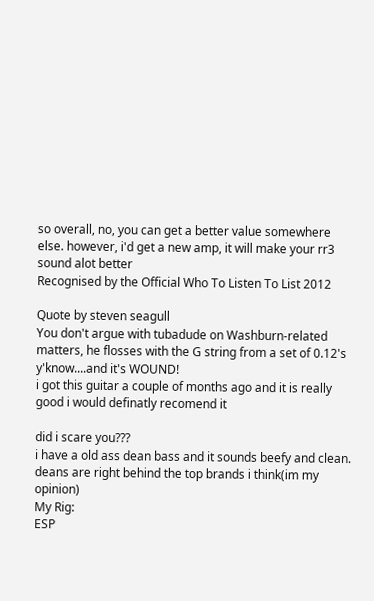so overall, no, you can get a better value somewhere else. however, i'd get a new amp, it will make your rr3 sound alot better
Recognised by the Official Who To Listen To List 2012

Quote by steven seagull
You don't argue with tubadude on Washburn-related matters, he flosses with the G string from a set of 0.12's y'know....and it's WOUND!
i got this guitar a couple of months ago and it is really good i would definatly recomend it

did i scare you???
i have a old ass dean bass and it sounds beefy and clean. deans are right behind the top brands i think(im my opinion)
My Rig:
ESP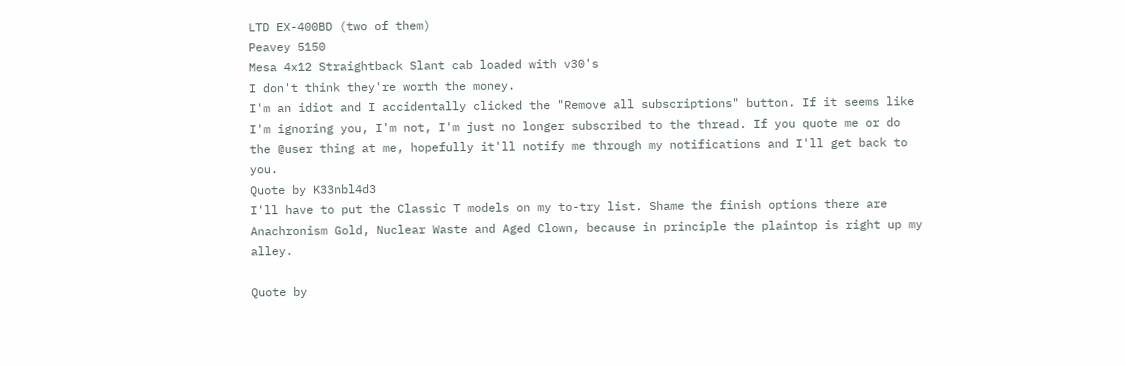LTD EX-400BD (two of them)
Peavey 5150
Mesa 4x12 Straightback Slant cab loaded with v30's
I don't think they're worth the money.
I'm an idiot and I accidentally clicked the "Remove all subscriptions" button. If it seems like I'm ignoring you, I'm not, I'm just no longer subscribed to the thread. If you quote me or do the @user thing at me, hopefully it'll notify me through my notifications and I'll get back to you.
Quote by K33nbl4d3
I'll have to put the Classic T models on my to-try list. Shame the finish options there are Anachronism Gold, Nuclear Waste and Aged Clown, because in principle the plaintop is right up my alley.

Quote by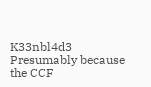K33nbl4d3
Presumably because the CCF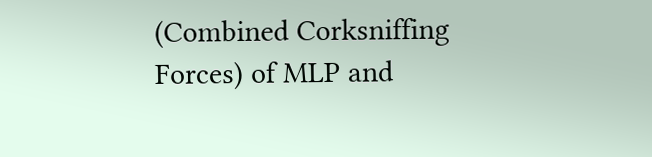(Combined Corksniffing Forces) of MLP and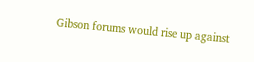Gibson forums would rise up against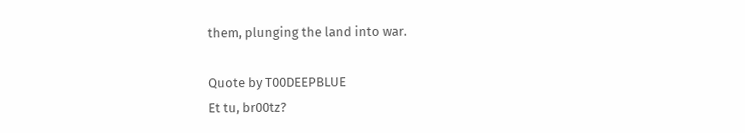them, plunging the land into war.

Quote by T00DEEPBLUE
Et tu, br00tz?